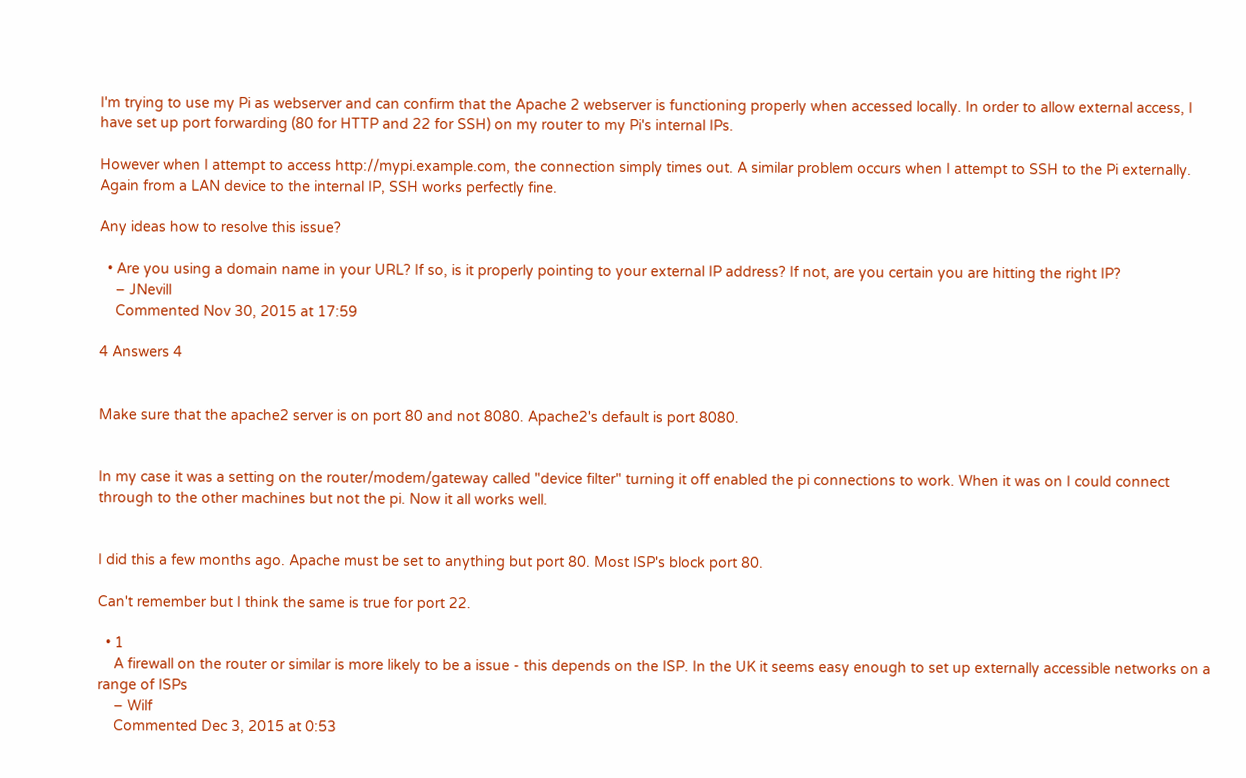I'm trying to use my Pi as webserver and can confirm that the Apache 2 webserver is functioning properly when accessed locally. In order to allow external access, I have set up port forwarding (80 for HTTP and 22 for SSH) on my router to my Pi's internal IPs.

However when I attempt to access http://mypi.example.com, the connection simply times out. A similar problem occurs when I attempt to SSH to the Pi externally. Again from a LAN device to the internal IP, SSH works perfectly fine.

Any ideas how to resolve this issue?

  • Are you using a domain name in your URL? If so, is it properly pointing to your external IP address? If not, are you certain you are hitting the right IP?
    – JNevill
    Commented Nov 30, 2015 at 17:59

4 Answers 4


Make sure that the apache2 server is on port 80 and not 8080. Apache2's default is port 8080.


In my case it was a setting on the router/modem/gateway called "device filter" turning it off enabled the pi connections to work. When it was on I could connect through to the other machines but not the pi. Now it all works well.


I did this a few months ago. Apache must be set to anything but port 80. Most ISP's block port 80.

Can't remember but I think the same is true for port 22.

  • 1
    A firewall on the router or similar is more likely to be a issue - this depends on the ISP. In the UK it seems easy enough to set up externally accessible networks on a range of ISPs
    – Wilf
    Commented Dec 3, 2015 at 0:53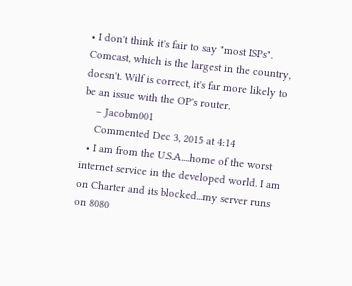• I don't think it's fair to say "most ISPs". Comcast, which is the largest in the country, doesn't. Wilf is correct, it's far more likely to be an issue with the OP's router.
    – Jacobm001
    Commented Dec 3, 2015 at 4:14
  • I am from the U.S.A....home of the worst internet service in the developed world. I am on Charter and its blocked...my server runs on 8080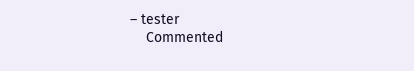– tester
    Commented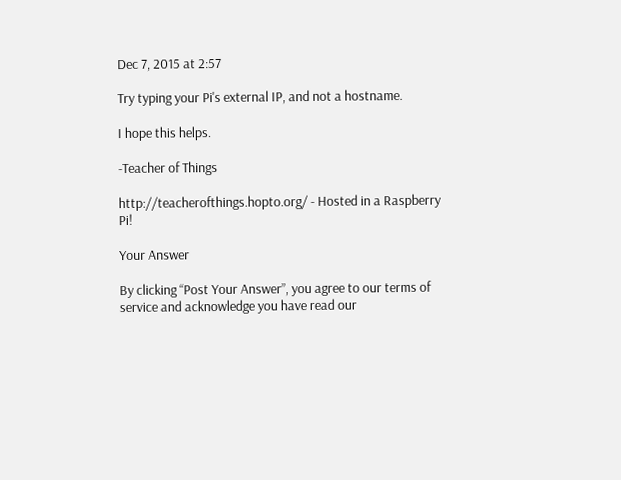Dec 7, 2015 at 2:57

Try typing your Pi's external IP, and not a hostname.

I hope this helps.

-Teacher of Things

http://teacherofthings.hopto.org/ - Hosted in a Raspberry Pi!

Your Answer

By clicking “Post Your Answer”, you agree to our terms of service and acknowledge you have read our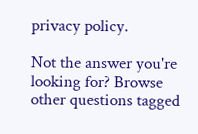privacy policy.

Not the answer you're looking for? Browse other questions tagged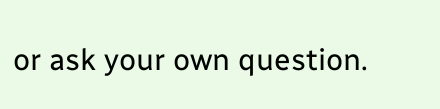or ask your own question.